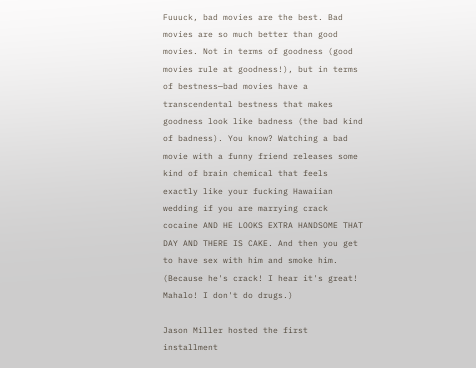Fuuuck, bad movies are the best. Bad movies are so much better than good movies. Not in terms of goodness (good movies rule at goodness!), but in terms of bestness—bad movies have a transcendental bestness that makes goodness look like badness (the bad kind of badness). You know? Watching a bad movie with a funny friend releases some kind of brain chemical that feels exactly like your fucking Hawaiian wedding if you are marrying crack cocaine AND HE LOOKS EXTRA HANDSOME THAT DAY AND THERE IS CAKE. And then you get to have sex with him and smoke him. (Because he's crack! I hear it's great! Mahalo! I don't do drugs.)

Jason Miller hosted the first installment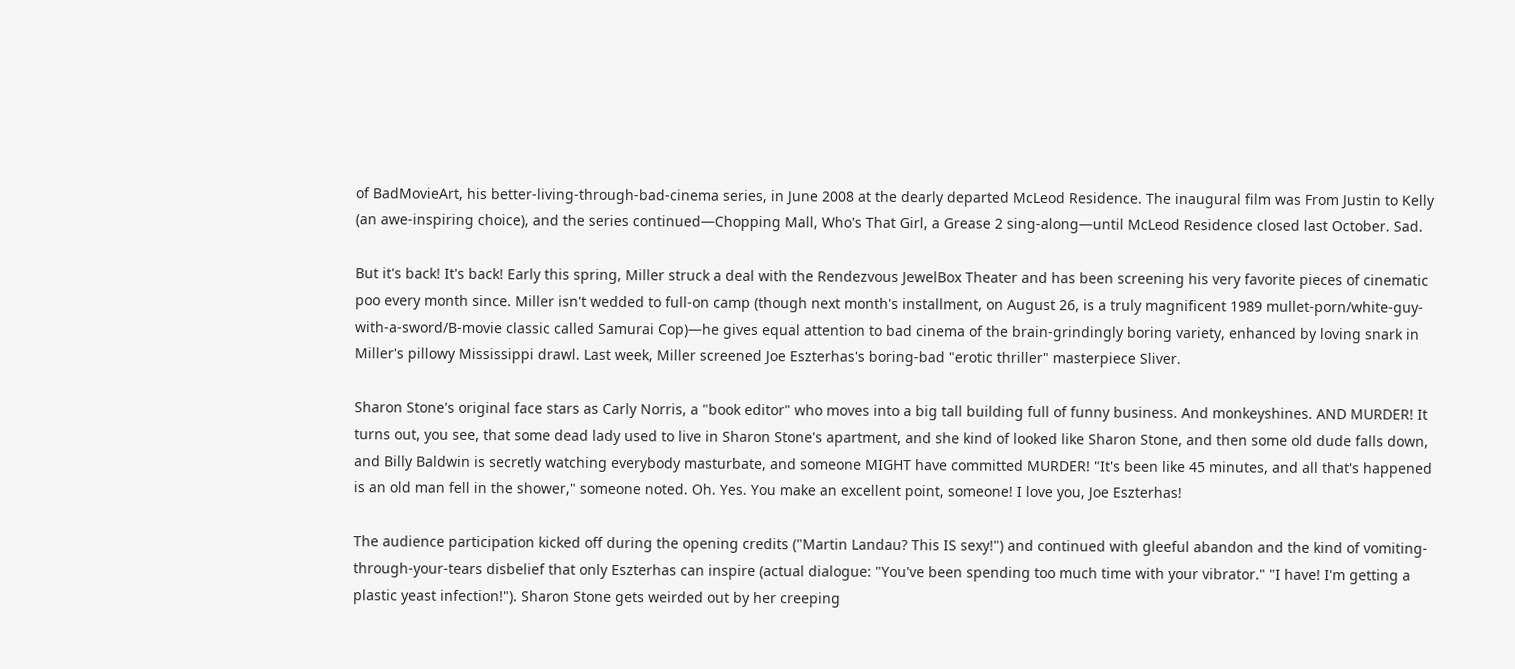of BadMovieArt, his better-living-through-bad-cinema series, in June 2008 at the dearly departed McLeod Residence. The inaugural film was From Justin to Kelly (an awe-inspiring choice), and the series continued—Chopping Mall, Who's That Girl, a Grease 2 sing-along—until McLeod Residence closed last October. Sad.

But it's back! It's back! Early this spring, Miller struck a deal with the Rendezvous JewelBox Theater and has been screening his very favorite pieces of cinematic poo every month since. Miller isn't wedded to full-on camp (though next month's installment, on August 26, is a truly magnificent 1989 mullet-porn/white-guy-with-a-sword/B-movie classic called Samurai Cop)—he gives equal attention to bad cinema of the brain-grindingly boring variety, enhanced by loving snark in Miller's pillowy Mississippi drawl. Last week, Miller screened Joe Eszterhas's boring-bad "erotic thriller" masterpiece Sliver.

Sharon Stone's original face stars as Carly Norris, a "book editor" who moves into a big tall building full of funny business. And monkeyshines. AND MURDER! It turns out, you see, that some dead lady used to live in Sharon Stone's apartment, and she kind of looked like Sharon Stone, and then some old dude falls down, and Billy Baldwin is secretly watching everybody masturbate, and someone MIGHT have committed MURDER! "It's been like 45 minutes, and all that's happened is an old man fell in the shower," someone noted. Oh. Yes. You make an excellent point, someone! I love you, Joe Eszterhas!

The audience participation kicked off during the opening credits ("Martin Landau? This IS sexy!") and continued with gleeful abandon and the kind of vomiting-through-your-tears disbelief that only Eszterhas can inspire (actual dialogue: "You've been spending too much time with your vibrator." "I have! I'm getting a plastic yeast infection!"). Sharon Stone gets weirded out by her creeping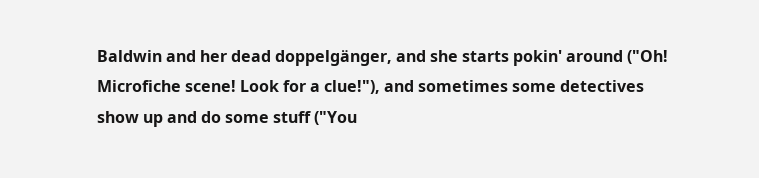Baldwin and her dead doppelgänger, and she starts pokin' around ("Oh! Microfiche scene! Look for a clue!"), and sometimes some detectives show up and do some stuff ("You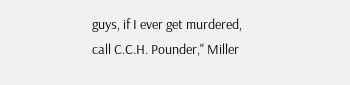guys, if I ever get murdered, call C.C.H. Pounder," Miller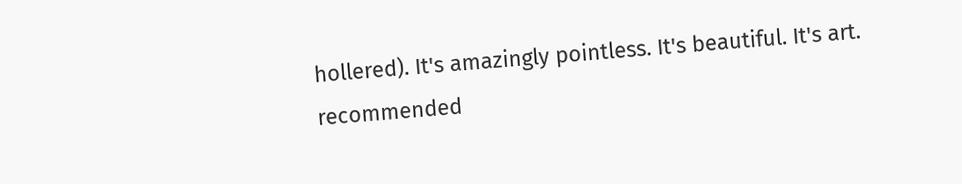hollered). It's amazingly pointless. It's beautiful. It's art. recommended